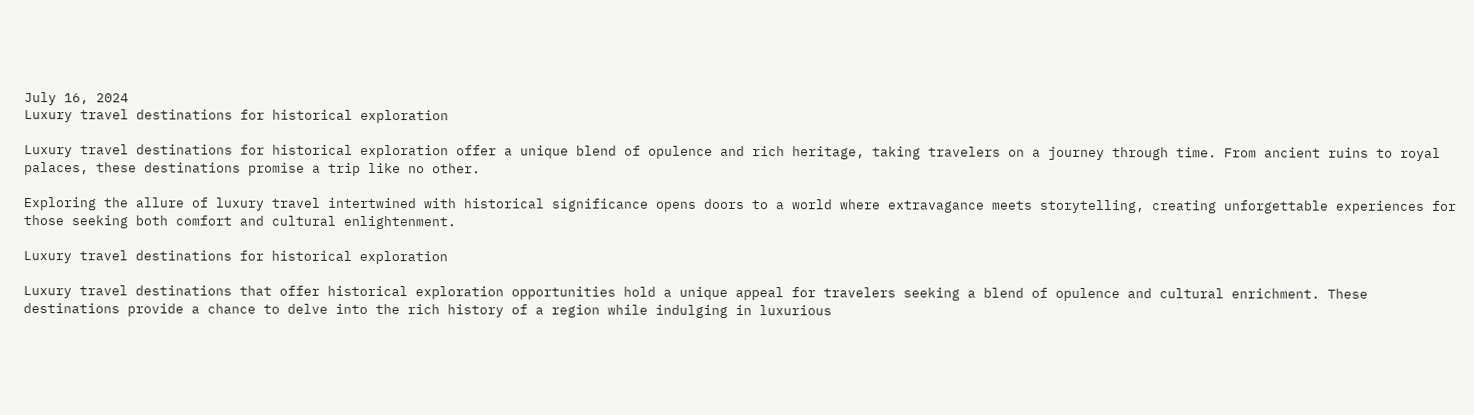July 16, 2024
Luxury travel destinations for historical exploration

Luxury travel destinations for historical exploration offer a unique blend of opulence and rich heritage, taking travelers on a journey through time. From ancient ruins to royal palaces, these destinations promise a trip like no other.

Exploring the allure of luxury travel intertwined with historical significance opens doors to a world where extravagance meets storytelling, creating unforgettable experiences for those seeking both comfort and cultural enlightenment.

Luxury travel destinations for historical exploration

Luxury travel destinations that offer historical exploration opportunities hold a unique appeal for travelers seeking a blend of opulence and cultural enrichment. These destinations provide a chance to delve into the rich history of a region while indulging in luxurious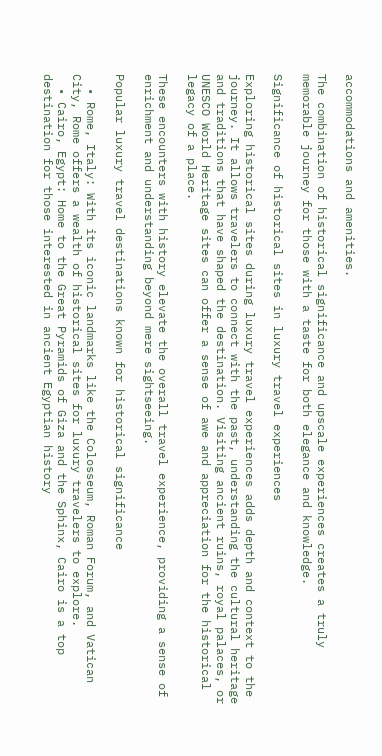accommodations and amenities.

The combination of historical significance and upscale experiences creates a truly memorable journey for those with a taste for both elegance and knowledge.

Significance of historical sites in luxury travel experiences

Exploring historical sites during luxury travel experiences adds depth and context to the journey. It allows travelers to connect with the past, understanding the cultural heritage and traditions that have shaped the destination. Visiting ancient ruins, royal palaces, or UNESCO World Heritage sites can offer a sense of awe and appreciation for the historical legacy of a place.

These encounters with history elevate the overall travel experience, providing a sense of enrichment and understanding beyond mere sightseeing.

Popular luxury travel destinations known for historical significance

  • Rome, Italy: With its iconic landmarks like the Colosseum, Roman Forum, and Vatican City, Rome offers a wealth of historical sites for luxury travelers to explore.
  • Cairo, Egypt: Home to the Great Pyramids of Giza and the Sphinx, Cairo is a top destination for those interested in ancient Egyptian history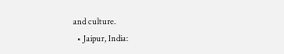and culture.
  • Jaipur, India: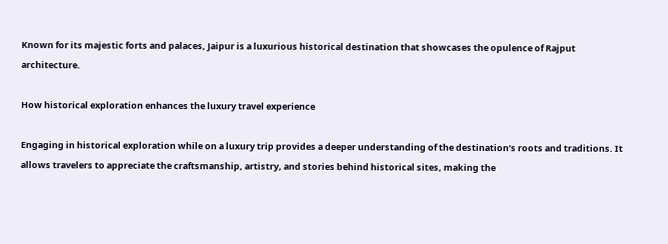Known for its majestic forts and palaces, Jaipur is a luxurious historical destination that showcases the opulence of Rajput architecture.

How historical exploration enhances the luxury travel experience

Engaging in historical exploration while on a luxury trip provides a deeper understanding of the destination’s roots and traditions. It allows travelers to appreciate the craftsmanship, artistry, and stories behind historical sites, making the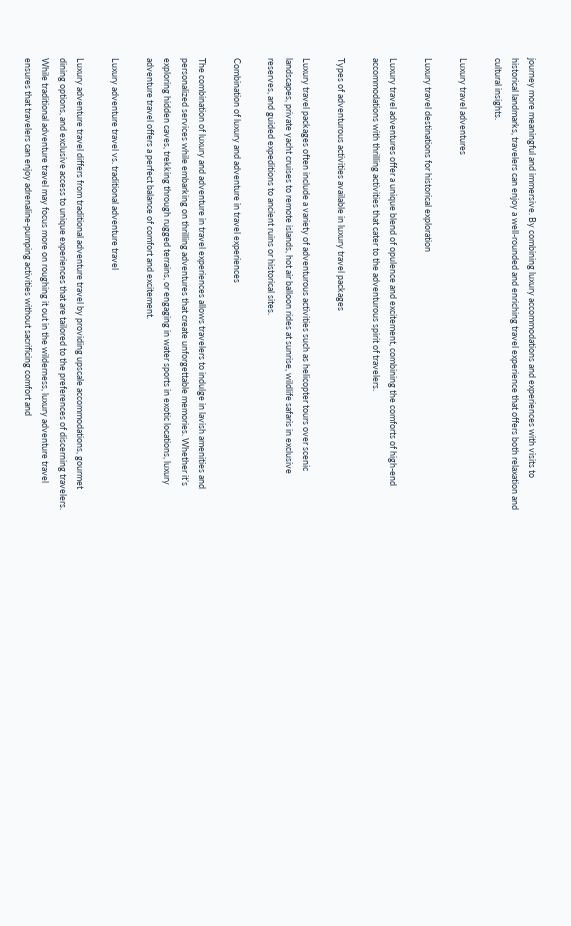journey more meaningful and immersive. By combining luxury accommodations and experiences with visits to historical landmarks, travelers can enjoy a well-rounded and enriching travel experience that offers both relaxation and cultural insights.

Luxury travel adventures

Luxury travel destinations for historical exploration

Luxury travel adventures offer a unique blend of opulence and excitement, combining the comforts of high-end accommodations with thrilling activities that cater to the adventurous spirit of travelers.

Types of adventurous activities available in luxury travel packages

Luxury travel packages often include a variety of adventurous activities such as helicopter tours over scenic landscapes, private yacht cruises to remote islands, hot air balloon rides at sunrise, wildlife safaris in exclusive reserves, and guided expeditions to ancient ruins or historical sites.

Combination of luxury and adventure in travel experiences

The combination of luxury and adventure in travel experiences allows travelers to indulge in lavish amenities and personalized services while embarking on thrilling adventures that create unforgettable memories. Whether it’s exploring hidden caves, trekking through rugged terrains, or engaging in water sports in exotic locations, luxury adventure travel offers a perfect balance of comfort and excitement.

Luxury adventure travel vs. traditional adventure travel

Luxury adventure travel differs from traditional adventure travel by providing upscale accommodations, gourmet dining options, and exclusive access to unique experiences that are tailored to the preferences of discerning travelers. While traditional adventure travel may focus more on roughing it out in the wilderness, luxury adventure travel ensures that travelers can enjoy adrenaline-pumping activities without sacrificing comfort and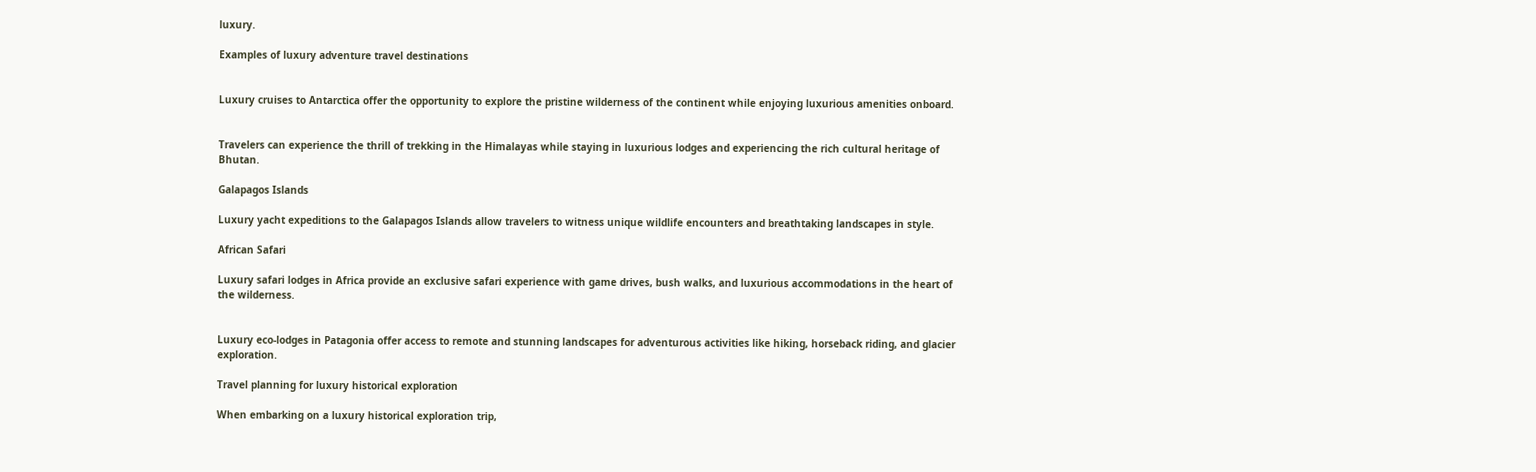luxury.

Examples of luxury adventure travel destinations


Luxury cruises to Antarctica offer the opportunity to explore the pristine wilderness of the continent while enjoying luxurious amenities onboard.


Travelers can experience the thrill of trekking in the Himalayas while staying in luxurious lodges and experiencing the rich cultural heritage of Bhutan.

Galapagos Islands

Luxury yacht expeditions to the Galapagos Islands allow travelers to witness unique wildlife encounters and breathtaking landscapes in style.

African Safari

Luxury safari lodges in Africa provide an exclusive safari experience with game drives, bush walks, and luxurious accommodations in the heart of the wilderness.


Luxury eco-lodges in Patagonia offer access to remote and stunning landscapes for adventurous activities like hiking, horseback riding, and glacier exploration.

Travel planning for luxury historical exploration

When embarking on a luxury historical exploration trip,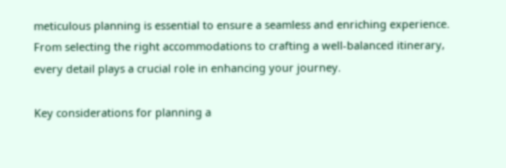meticulous planning is essential to ensure a seamless and enriching experience. From selecting the right accommodations to crafting a well-balanced itinerary, every detail plays a crucial role in enhancing your journey.

Key considerations for planning a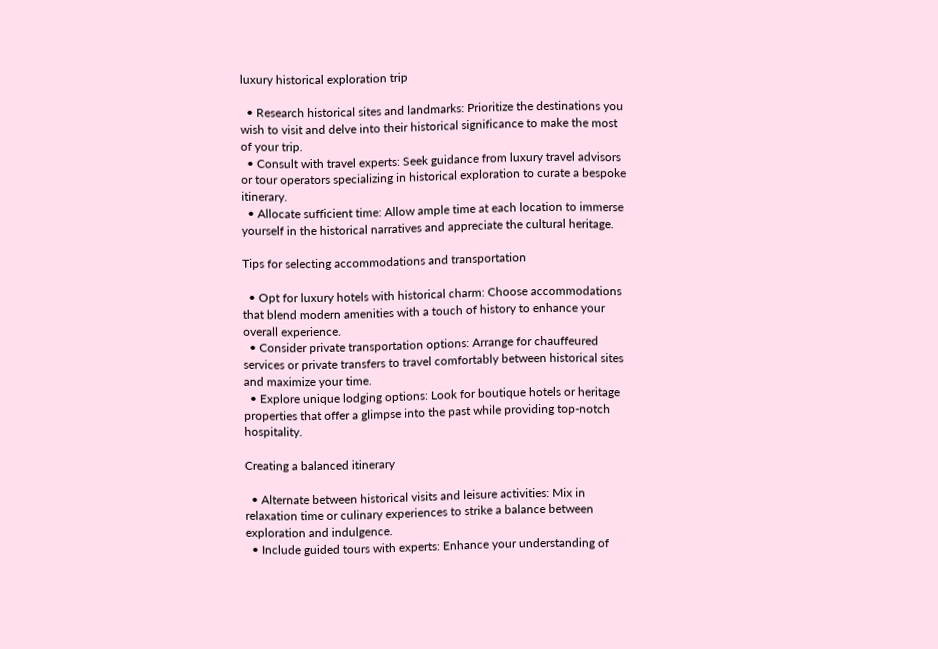luxury historical exploration trip

  • Research historical sites and landmarks: Prioritize the destinations you wish to visit and delve into their historical significance to make the most of your trip.
  • Consult with travel experts: Seek guidance from luxury travel advisors or tour operators specializing in historical exploration to curate a bespoke itinerary.
  • Allocate sufficient time: Allow ample time at each location to immerse yourself in the historical narratives and appreciate the cultural heritage.

Tips for selecting accommodations and transportation

  • Opt for luxury hotels with historical charm: Choose accommodations that blend modern amenities with a touch of history to enhance your overall experience.
  • Consider private transportation options: Arrange for chauffeured services or private transfers to travel comfortably between historical sites and maximize your time.
  • Explore unique lodging options: Look for boutique hotels or heritage properties that offer a glimpse into the past while providing top-notch hospitality.

Creating a balanced itinerary

  • Alternate between historical visits and leisure activities: Mix in relaxation time or culinary experiences to strike a balance between exploration and indulgence.
  • Include guided tours with experts: Enhance your understanding of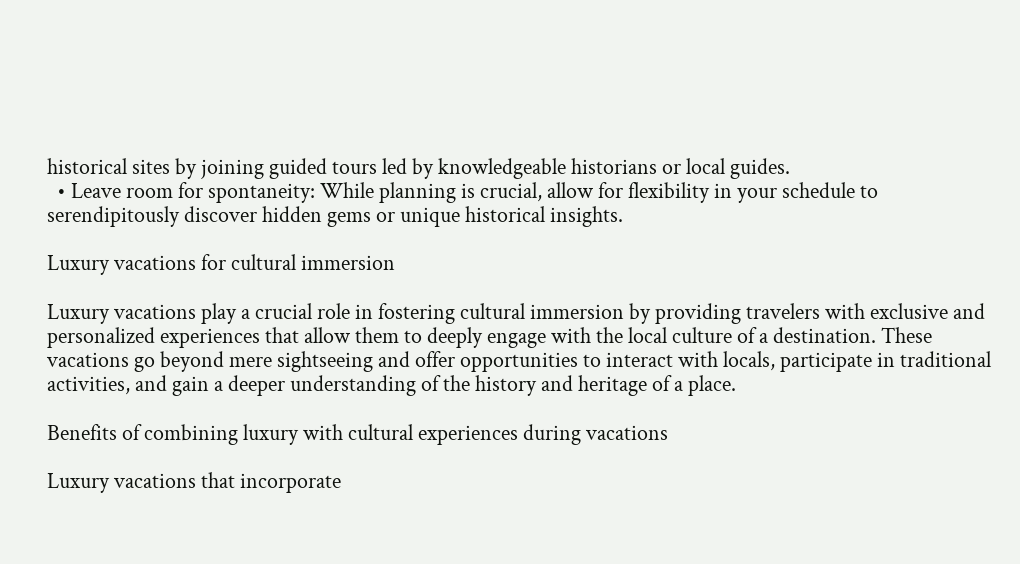historical sites by joining guided tours led by knowledgeable historians or local guides.
  • Leave room for spontaneity: While planning is crucial, allow for flexibility in your schedule to serendipitously discover hidden gems or unique historical insights.

Luxury vacations for cultural immersion

Luxury vacations play a crucial role in fostering cultural immersion by providing travelers with exclusive and personalized experiences that allow them to deeply engage with the local culture of a destination. These vacations go beyond mere sightseeing and offer opportunities to interact with locals, participate in traditional activities, and gain a deeper understanding of the history and heritage of a place.

Benefits of combining luxury with cultural experiences during vacations

Luxury vacations that incorporate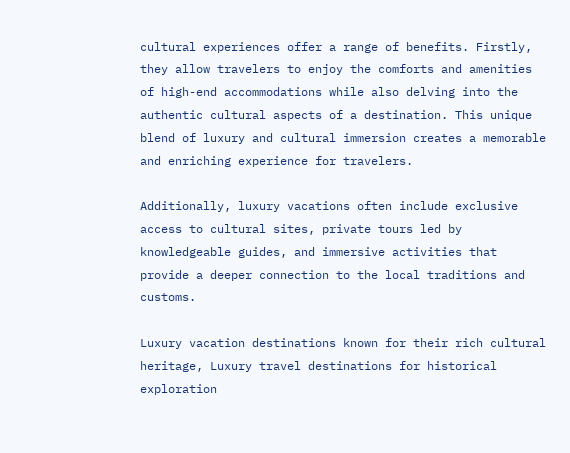cultural experiences offer a range of benefits. Firstly, they allow travelers to enjoy the comforts and amenities of high-end accommodations while also delving into the authentic cultural aspects of a destination. This unique blend of luxury and cultural immersion creates a memorable and enriching experience for travelers.

Additionally, luxury vacations often include exclusive access to cultural sites, private tours led by knowledgeable guides, and immersive activities that provide a deeper connection to the local traditions and customs.

Luxury vacation destinations known for their rich cultural heritage, Luxury travel destinations for historical exploration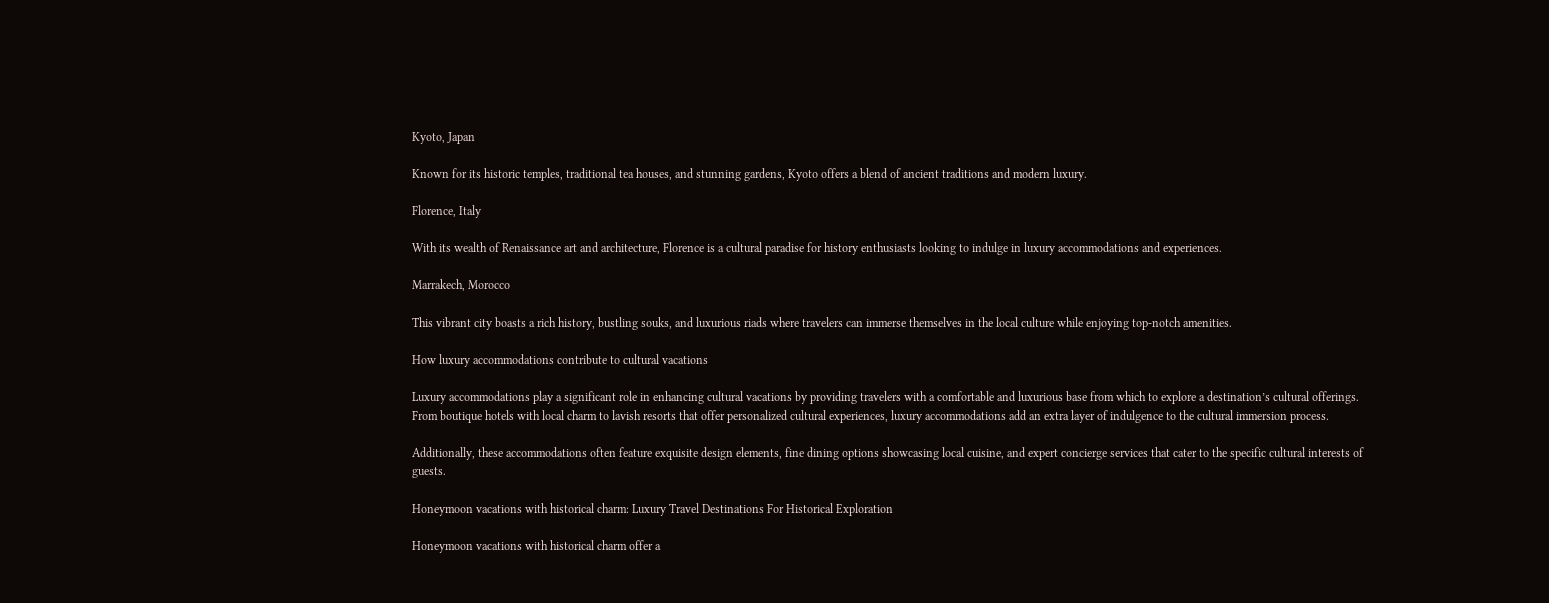Kyoto, Japan

Known for its historic temples, traditional tea houses, and stunning gardens, Kyoto offers a blend of ancient traditions and modern luxury.

Florence, Italy

With its wealth of Renaissance art and architecture, Florence is a cultural paradise for history enthusiasts looking to indulge in luxury accommodations and experiences.

Marrakech, Morocco

This vibrant city boasts a rich history, bustling souks, and luxurious riads where travelers can immerse themselves in the local culture while enjoying top-notch amenities.

How luxury accommodations contribute to cultural vacations

Luxury accommodations play a significant role in enhancing cultural vacations by providing travelers with a comfortable and luxurious base from which to explore a destination’s cultural offerings. From boutique hotels with local charm to lavish resorts that offer personalized cultural experiences, luxury accommodations add an extra layer of indulgence to the cultural immersion process.

Additionally, these accommodations often feature exquisite design elements, fine dining options showcasing local cuisine, and expert concierge services that cater to the specific cultural interests of guests.

Honeymoon vacations with historical charm: Luxury Travel Destinations For Historical Exploration

Honeymoon vacations with historical charm offer a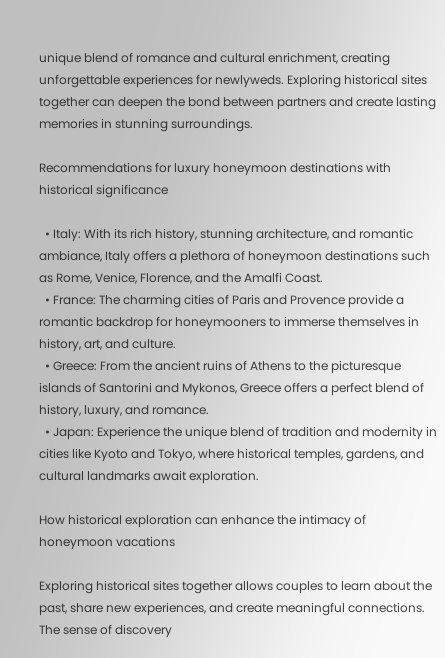unique blend of romance and cultural enrichment, creating unforgettable experiences for newlyweds. Exploring historical sites together can deepen the bond between partners and create lasting memories in stunning surroundings.

Recommendations for luxury honeymoon destinations with historical significance

  • Italy: With its rich history, stunning architecture, and romantic ambiance, Italy offers a plethora of honeymoon destinations such as Rome, Venice, Florence, and the Amalfi Coast.
  • France: The charming cities of Paris and Provence provide a romantic backdrop for honeymooners to immerse themselves in history, art, and culture.
  • Greece: From the ancient ruins of Athens to the picturesque islands of Santorini and Mykonos, Greece offers a perfect blend of history, luxury, and romance.
  • Japan: Experience the unique blend of tradition and modernity in cities like Kyoto and Tokyo, where historical temples, gardens, and cultural landmarks await exploration.

How historical exploration can enhance the intimacy of honeymoon vacations

Exploring historical sites together allows couples to learn about the past, share new experiences, and create meaningful connections. The sense of discovery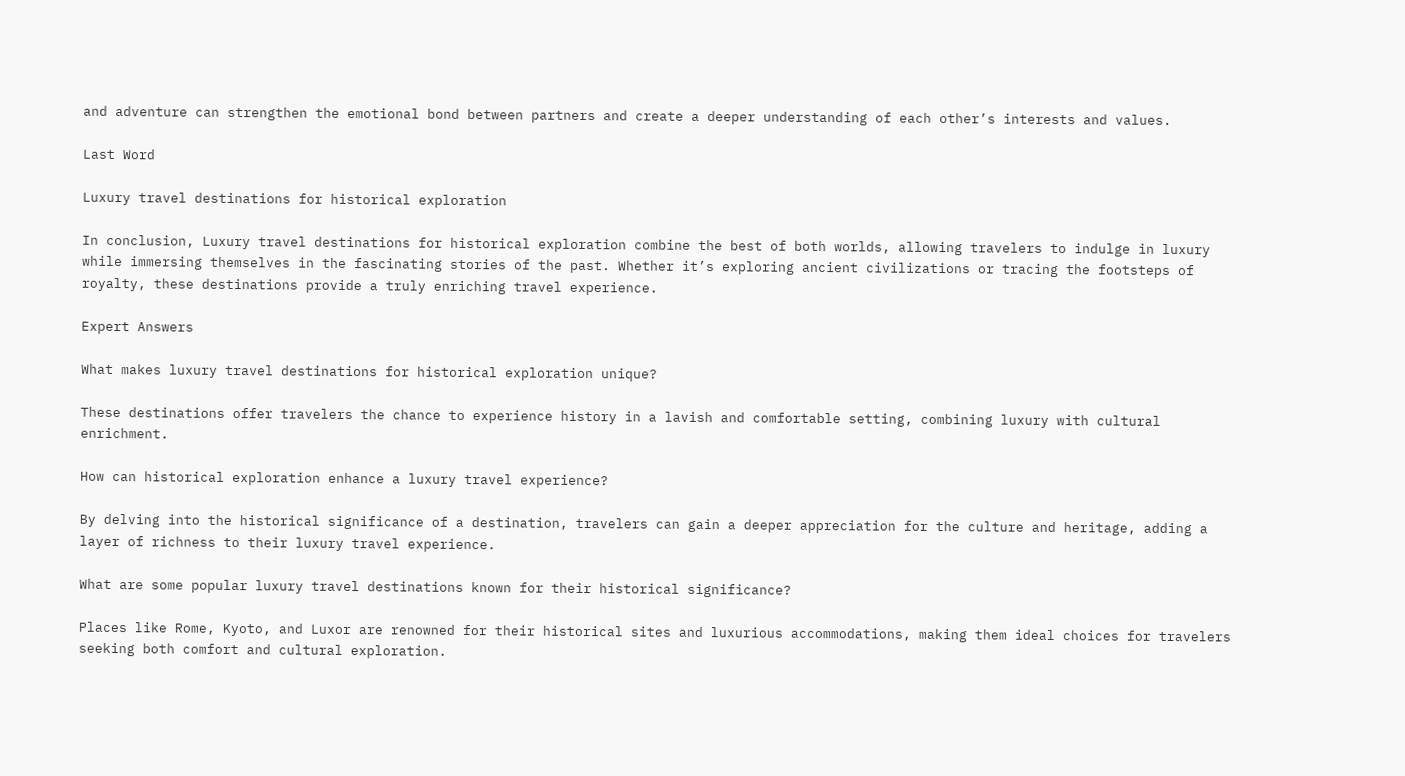and adventure can strengthen the emotional bond between partners and create a deeper understanding of each other’s interests and values.

Last Word

Luxury travel destinations for historical exploration

In conclusion, Luxury travel destinations for historical exploration combine the best of both worlds, allowing travelers to indulge in luxury while immersing themselves in the fascinating stories of the past. Whether it’s exploring ancient civilizations or tracing the footsteps of royalty, these destinations provide a truly enriching travel experience.

Expert Answers

What makes luxury travel destinations for historical exploration unique?

These destinations offer travelers the chance to experience history in a lavish and comfortable setting, combining luxury with cultural enrichment.

How can historical exploration enhance a luxury travel experience?

By delving into the historical significance of a destination, travelers can gain a deeper appreciation for the culture and heritage, adding a layer of richness to their luxury travel experience.

What are some popular luxury travel destinations known for their historical significance?

Places like Rome, Kyoto, and Luxor are renowned for their historical sites and luxurious accommodations, making them ideal choices for travelers seeking both comfort and cultural exploration.